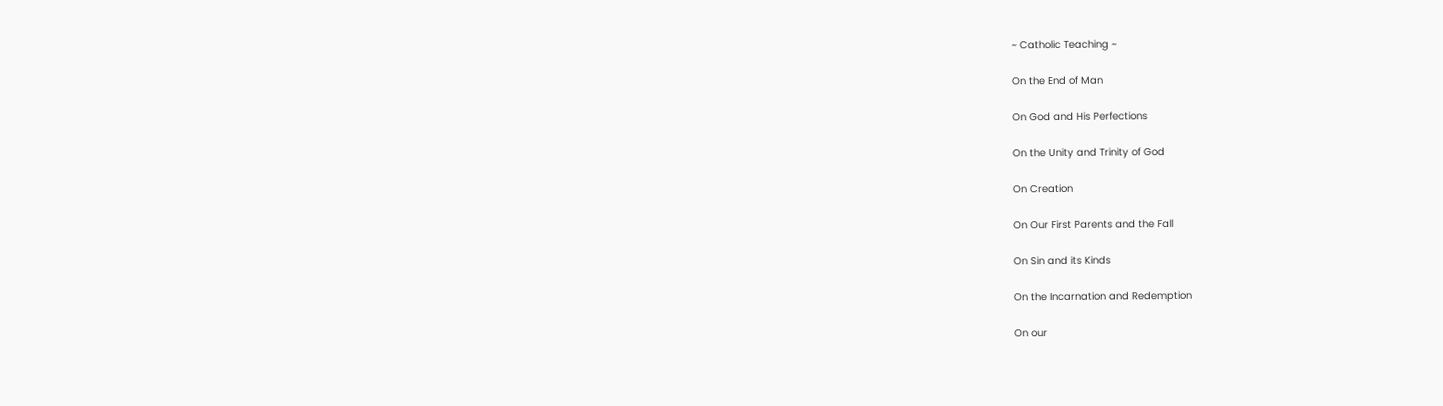~ Catholic Teaching ~

On the End of Man

On God and His Perfections

On the Unity and Trinity of God

On Creation

On Our First Parents and the Fall

On Sin and its Kinds

On the Incarnation and Redemption

On our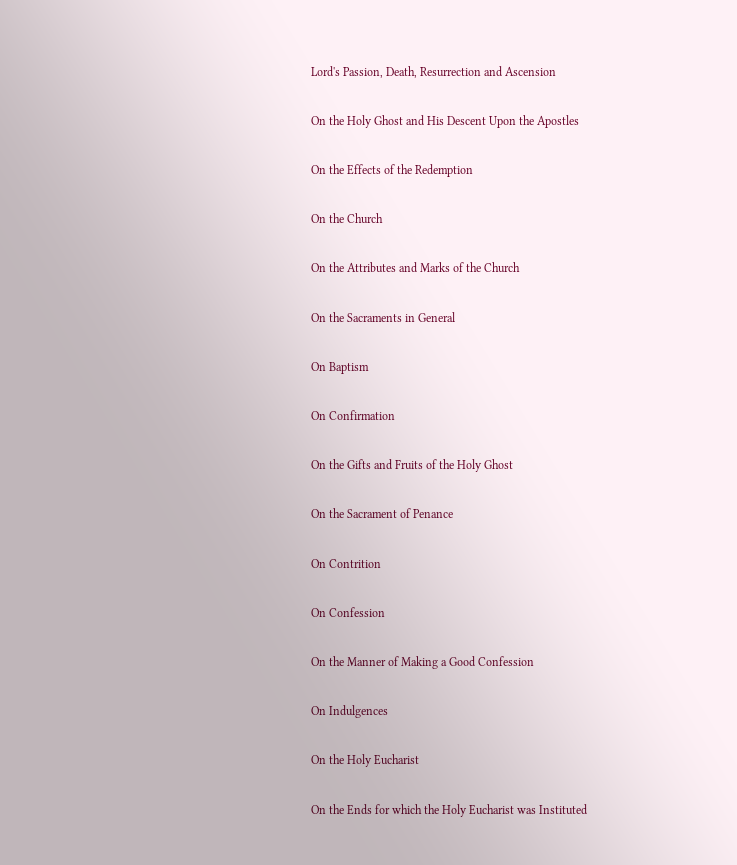Lord's Passion, Death, Resurrection and Ascension

On the Holy Ghost and His Descent Upon the Apostles

On the Effects of the Redemption

On the Church

On the Attributes and Marks of the Church

On the Sacraments in General

On Baptism

On Confirmation

On the Gifts and Fruits of the Holy Ghost

On the Sacrament of Penance

On Contrition

On Confession

On the Manner of Making a Good Confession

On Indulgences

On the Holy Eucharist

On the Ends for which the Holy Eucharist was Instituted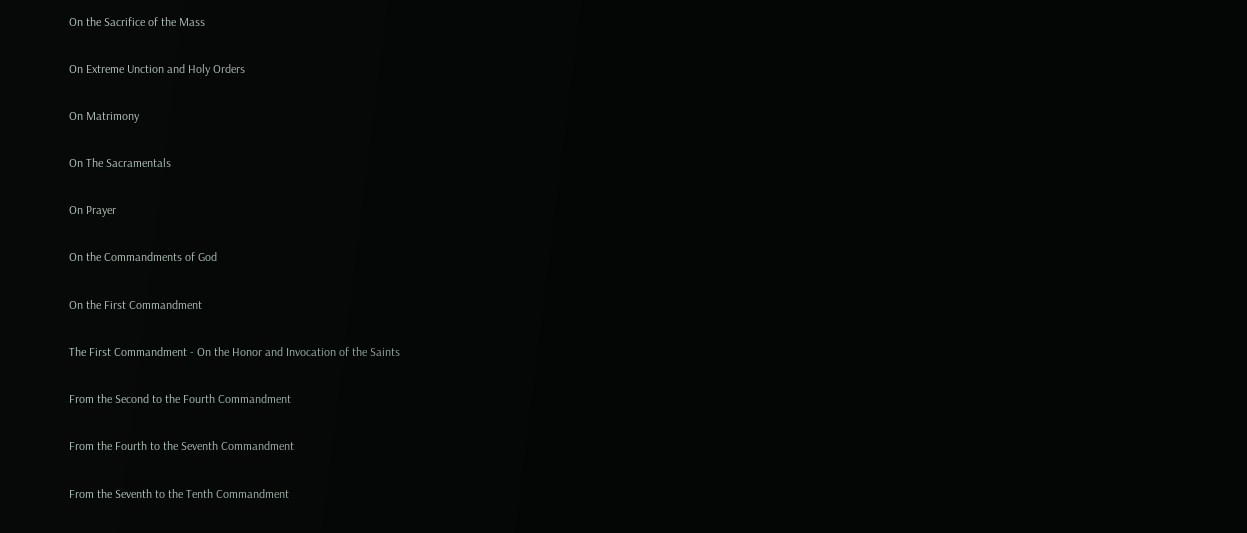On the Sacrifice of the Mass

On Extreme Unction and Holy Orders

On Matrimony

On The Sacramentals

On Prayer

On the Commandments of God

On the First Commandment

The First Commandment - On the Honor and Invocation of the Saints

From the Second to the Fourth Commandment

From the Fourth to the Seventh Commandment

From the Seventh to the Tenth Commandment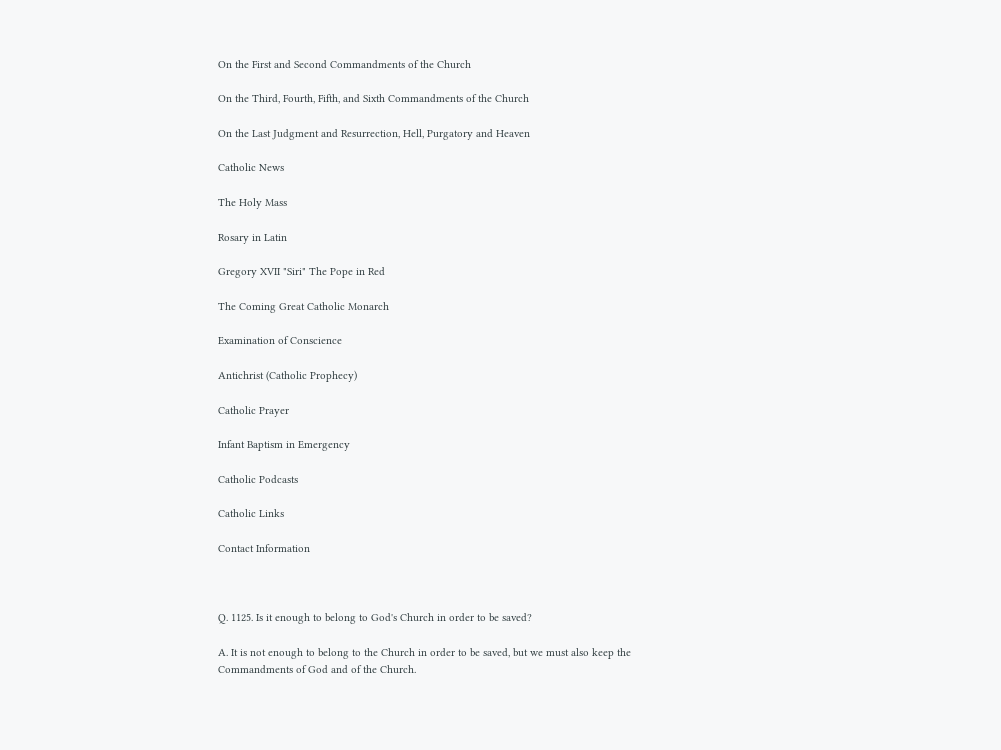On the First and Second Commandments of the Church

On the Third, Fourth, Fifth, and Sixth Commandments of the Church

On the Last Judgment and Resurrection, Hell, Purgatory and Heaven

Catholic News

The Holy Mass

Rosary in Latin

Gregory XVII "Siri" The Pope in Red

The Coming Great Catholic Monarch

Examination of Conscience

Antichrist (Catholic Prophecy)

Catholic Prayer

Infant Baptism in Emergency

Catholic Podcasts

Catholic Links

Contact Information



Q. 1125. Is it enough to belong to God's Church in order to be saved?

A. It is not enough to belong to the Church in order to be saved, but we must also keep the Commandments of God and of the Church.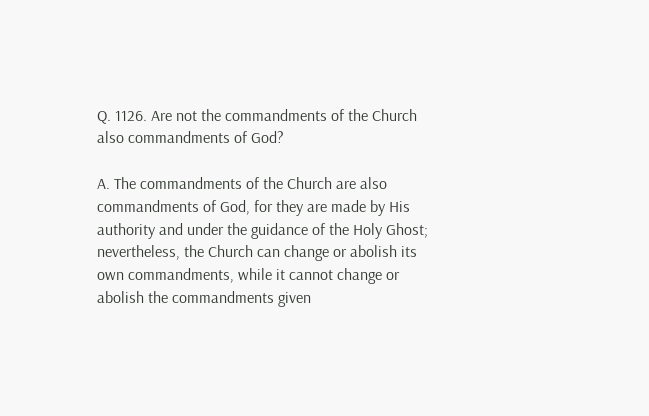Q. 1126. Are not the commandments of the Church also commandments of God?

A. The commandments of the Church are also commandments of God, for they are made by His authority and under the guidance of the Holy Ghost; nevertheless, the Church can change or abolish its own commandments, while it cannot change or abolish the commandments given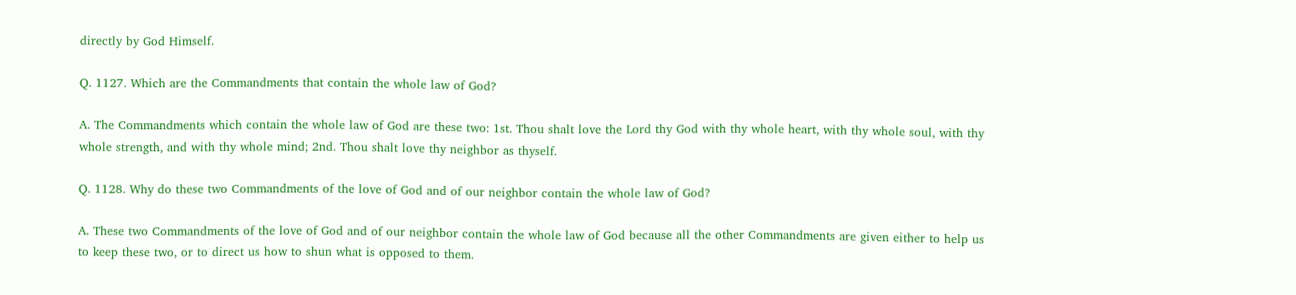directly by God Himself.

Q. 1127. Which are the Commandments that contain the whole law of God?

A. The Commandments which contain the whole law of God are these two: 1st. Thou shalt love the Lord thy God with thy whole heart, with thy whole soul, with thy whole strength, and with thy whole mind; 2nd. Thou shalt love thy neighbor as thyself.

Q. 1128. Why do these two Commandments of the love of God and of our neighbor contain the whole law of God?

A. These two Commandments of the love of God and of our neighbor contain the whole law of God because all the other Commandments are given either to help us to keep these two, or to direct us how to shun what is opposed to them.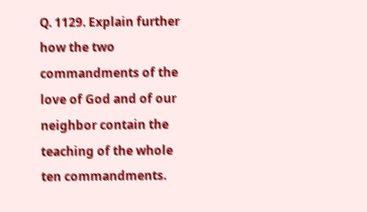Q. 1129. Explain further how the two commandments of the love of God and of our neighbor contain the teaching of the whole ten commandments.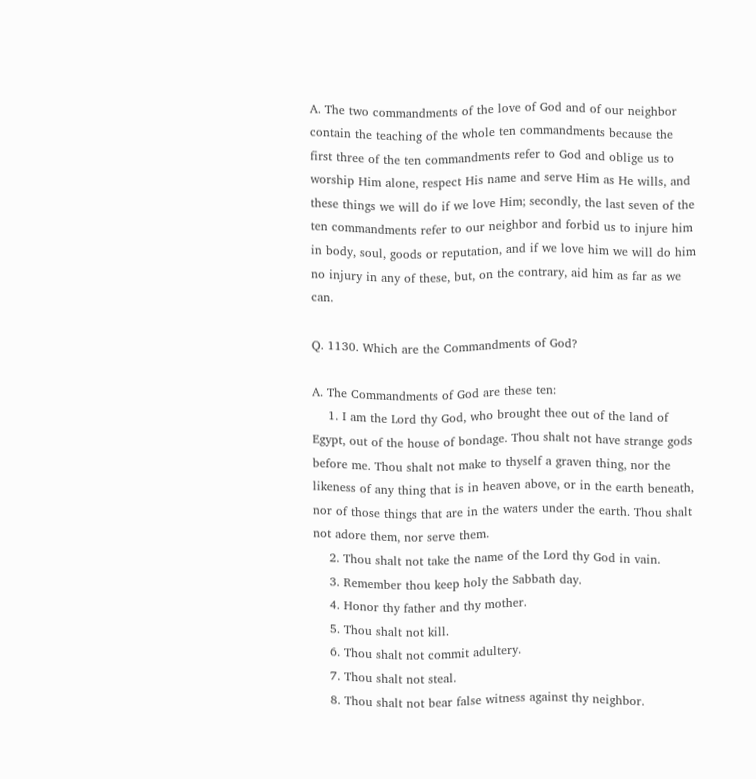A. The two commandments of the love of God and of our neighbor contain the teaching of the whole ten commandments because the first three of the ten commandments refer to God and oblige us to worship Him alone, respect His name and serve Him as He wills, and these things we will do if we love Him; secondly, the last seven of the ten commandments refer to our neighbor and forbid us to injure him in body, soul, goods or reputation, and if we love him we will do him no injury in any of these, but, on the contrary, aid him as far as we can.

Q. 1130. Which are the Commandments of God?

A. The Commandments of God are these ten:
    1. I am the Lord thy God, who brought thee out of the land of Egypt, out of the house of bondage. Thou shalt not have strange gods before me. Thou shalt not make to thyself a graven thing, nor the likeness of any thing that is in heaven above, or in the earth beneath, nor of those things that are in the waters under the earth. Thou shalt not adore them, nor serve them.
    2. Thou shalt not take the name of the Lord thy God in vain.
    3. Remember thou keep holy the Sabbath day.
    4. Honor thy father and thy mother.
    5. Thou shalt not kill.
    6. Thou shalt not commit adultery.
    7. Thou shalt not steal.
    8. Thou shalt not bear false witness against thy neighbor.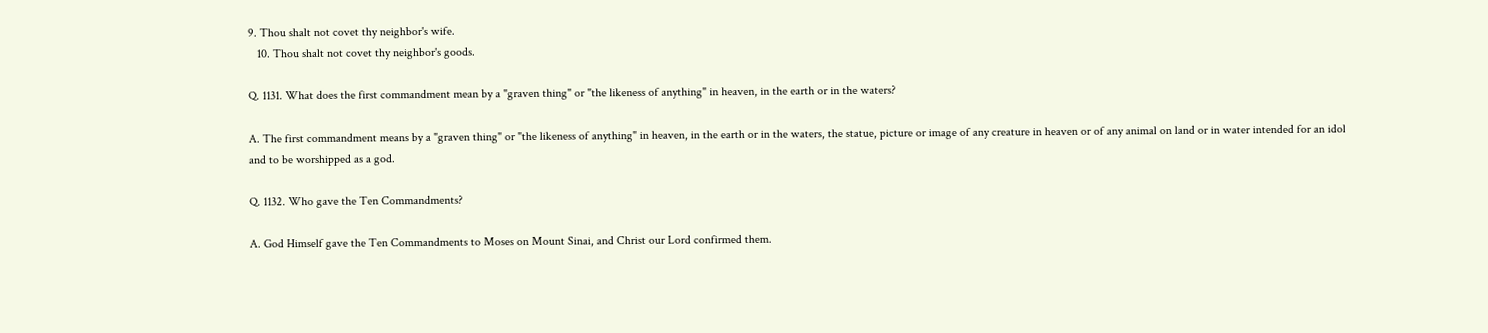9. Thou shalt not covet thy neighbor's wife.
   10. Thou shalt not covet thy neighbor's goods.

Q. 1131. What does the first commandment mean by a "graven thing" or "the likeness of anything" in heaven, in the earth or in the waters?

A. The first commandment means by a "graven thing" or "the likeness of anything" in heaven, in the earth or in the waters, the statue, picture or image of any creature in heaven or of any animal on land or in water intended for an idol and to be worshipped as a god.

Q. 1132. Who gave the Ten Commandments?

A. God Himself gave the Ten Commandments to Moses on Mount Sinai, and Christ our Lord confirmed them.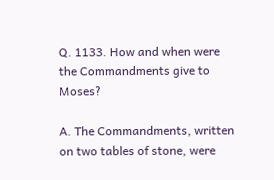Q. 1133. How and when were the Commandments give to Moses?

A. The Commandments, written on two tables of stone, were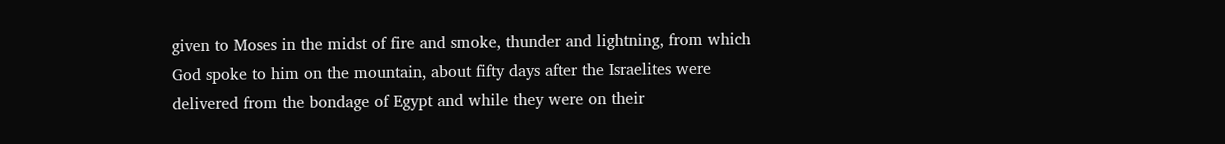given to Moses in the midst of fire and smoke, thunder and lightning, from which God spoke to him on the mountain, about fifty days after the Israelites were delivered from the bondage of Egypt and while they were on their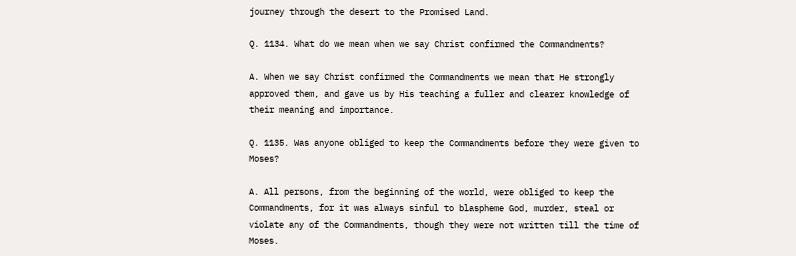journey through the desert to the Promised Land.

Q. 1134. What do we mean when we say Christ confirmed the Commandments?

A. When we say Christ confirmed the Commandments we mean that He strongly approved them, and gave us by His teaching a fuller and clearer knowledge of their meaning and importance.

Q. 1135. Was anyone obliged to keep the Commandments before they were given to Moses?

A. All persons, from the beginning of the world, were obliged to keep the Commandments, for it was always sinful to blaspheme God, murder, steal or violate any of the Commandments, though they were not written till the time of Moses.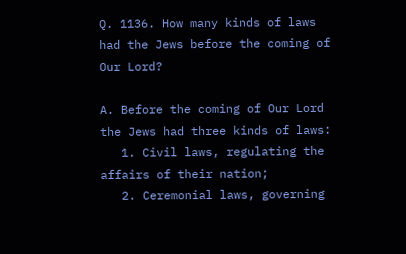Q. 1136. How many kinds of laws had the Jews before the coming of Our Lord?

A. Before the coming of Our Lord the Jews had three kinds of laws:
   1. Civil laws, regulating the affairs of their nation;
   2. Ceremonial laws, governing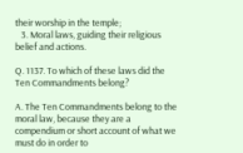their worship in the temple;
   3. Moral laws, guiding their religious belief and actions.

Q. 1137. To which of these laws did the Ten Commandments belong?

A. The Ten Commandments belong to the moral law, because they are a compendium or short account of what we must do in order to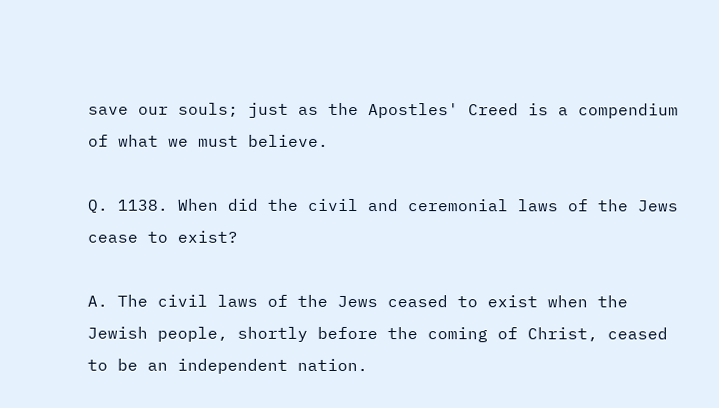save our souls; just as the Apostles' Creed is a compendium of what we must believe.

Q. 1138. When did the civil and ceremonial laws of the Jews cease to exist?

A. The civil laws of the Jews ceased to exist when the Jewish people, shortly before the coming of Christ, ceased to be an independent nation.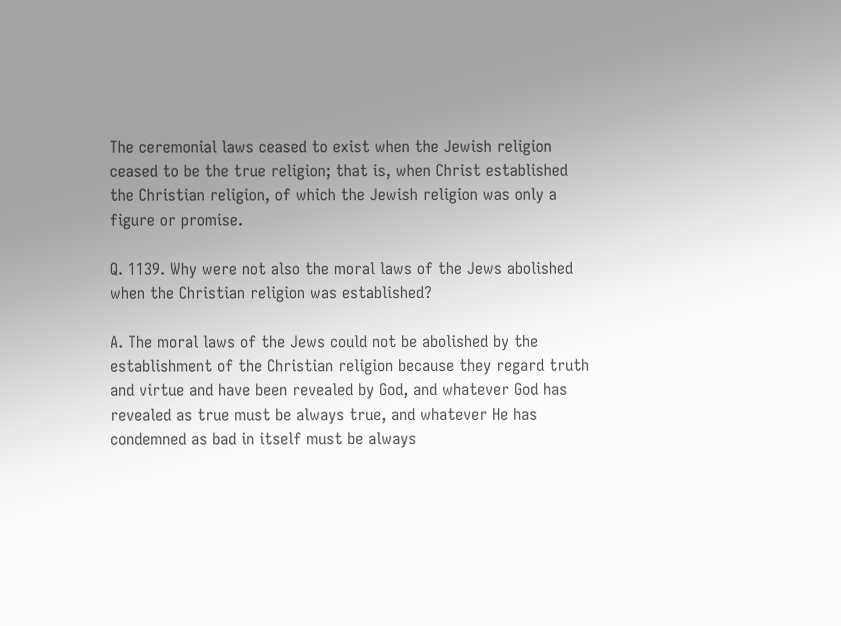The ceremonial laws ceased to exist when the Jewish religion ceased to be the true religion; that is, when Christ established the Christian religion, of which the Jewish religion was only a figure or promise.

Q. 1139. Why were not also the moral laws of the Jews abolished when the Christian religion was established?

A. The moral laws of the Jews could not be abolished by the establishment of the Christian religion because they regard truth and virtue and have been revealed by God, and whatever God has revealed as true must be always true, and whatever He has condemned as bad in itself must be always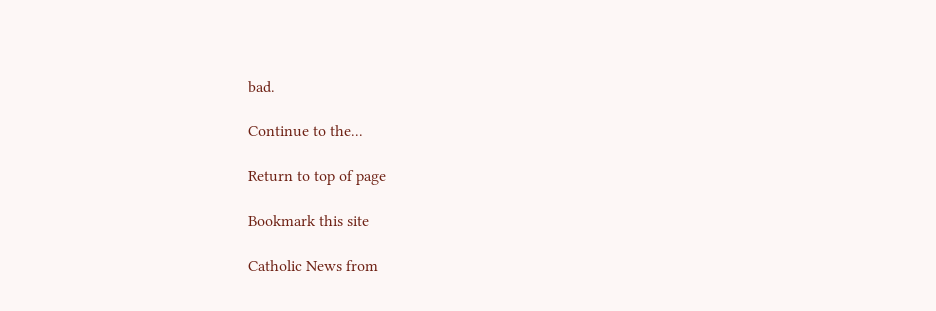bad.

Continue to the...

Return to top of page

Bookmark this site

Catholic News from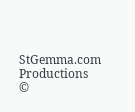StGemma.com Productions
©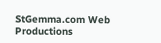StGemma.com Web Productions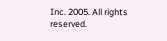Inc. 2005. All rights reserved.